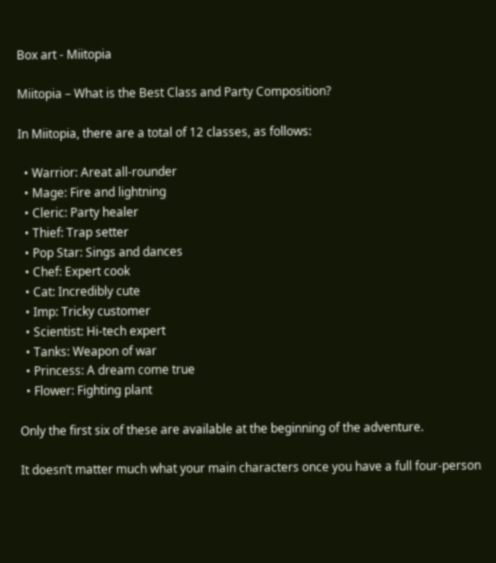Box art - Miitopia

Miitopia – What is the Best Class and Party Composition?

In Miitopia, there are a total of 12 classes, as follows:

  • Warrior: Areat all-rounder
  • Mage: Fire and lightning
  • Cleric: Party healer
  • Thief: Trap setter
  • Pop Star: Sings and dances
  • Chef: Expert cook
  • Cat: Incredibly cute
  • Imp: Tricky customer
  • Scientist: Hi-tech expert
  • Tanks: Weapon of war
  • Princess: A dream come true
  • Flower: Fighting plant

Only the first six of these are available at the beginning of the adventure.

It doesn’t matter much what your main characters once you have a full four-person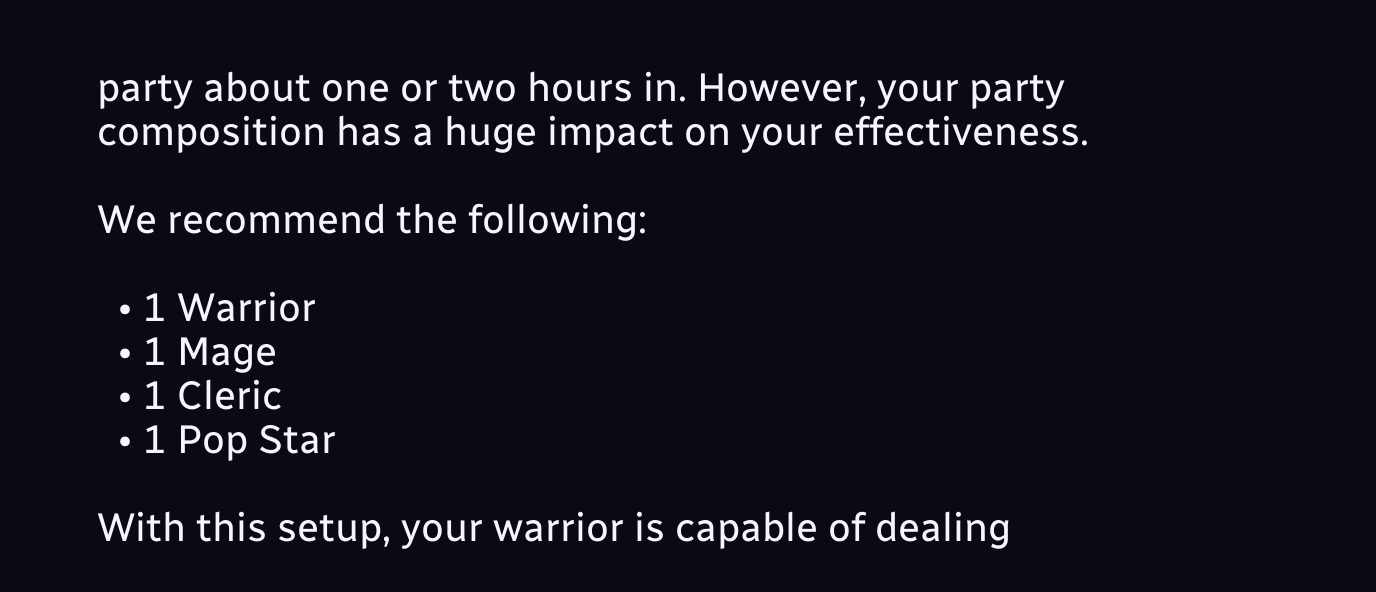party about one or two hours in. However, your party composition has a huge impact on your effectiveness.

We recommend the following:

  • 1 Warrior
  • 1 Mage
  • 1 Cleric
  • 1 Pop Star

With this setup, your warrior is capable of dealing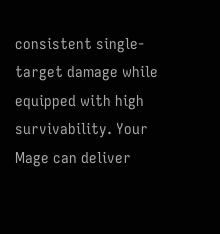consistent single-target damage while equipped with high survivability. Your Mage can deliver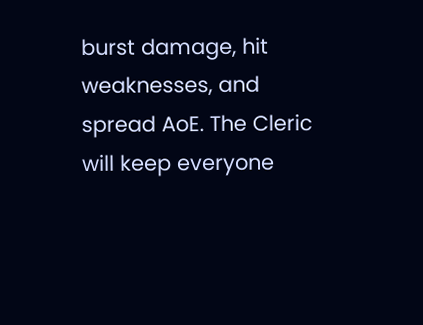burst damage, hit weaknesses, and spread AoE. The Cleric will keep everyone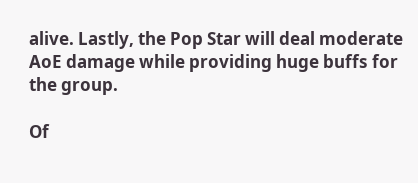alive. Lastly, the Pop Star will deal moderate AoE damage while providing huge buffs for the group.

Of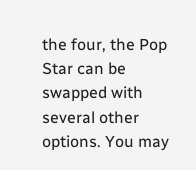the four, the Pop Star can be swapped with several other options. You may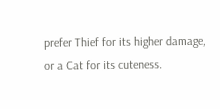prefer Thief for its higher damage, or a Cat for its cuteness.